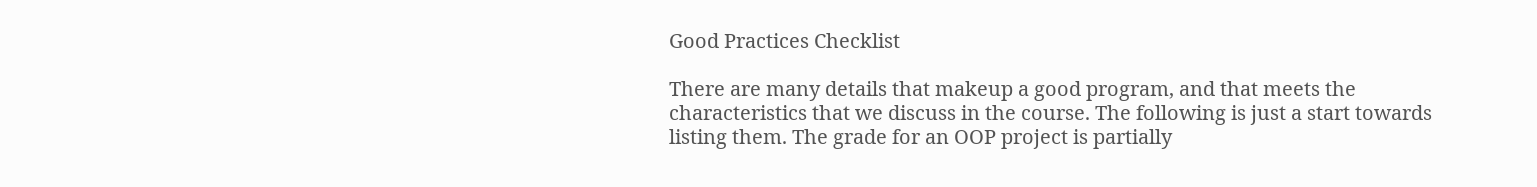Good Practices Checklist

There are many details that makeup a good program, and that meets the characteristics that we discuss in the course. The following is just a start towards listing them. The grade for an OOP project is partially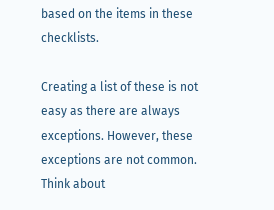based on the items in these checklists.

Creating a list of these is not easy as there are always exceptions. However, these exceptions are not common. Think about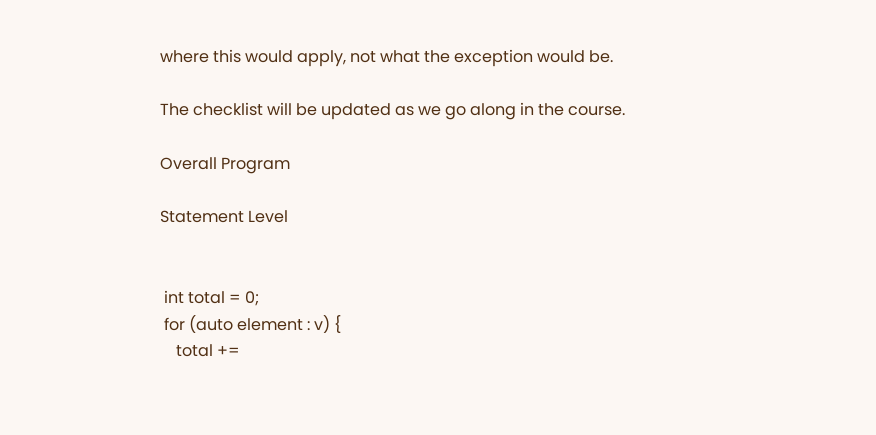where this would apply, not what the exception would be.

The checklist will be updated as we go along in the course.

Overall Program

Statement Level


 int total = 0;
 for (auto element : v) {
    total +=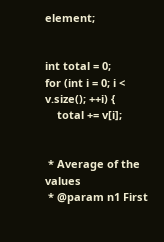element;


int total = 0;
for (int i = 0; i < v.size(); ++i) {
    total += v[i];


 * Average of the values
 * @param n1 First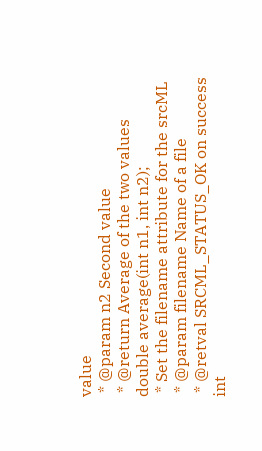value
 * @param n2 Second value
 * @return Average of the two values
double average(int n1, int n2);
 * Set the filename attribute for the srcML
 * @param filename Name of a file
 * @retval SRCML_STATUS_OK on success
int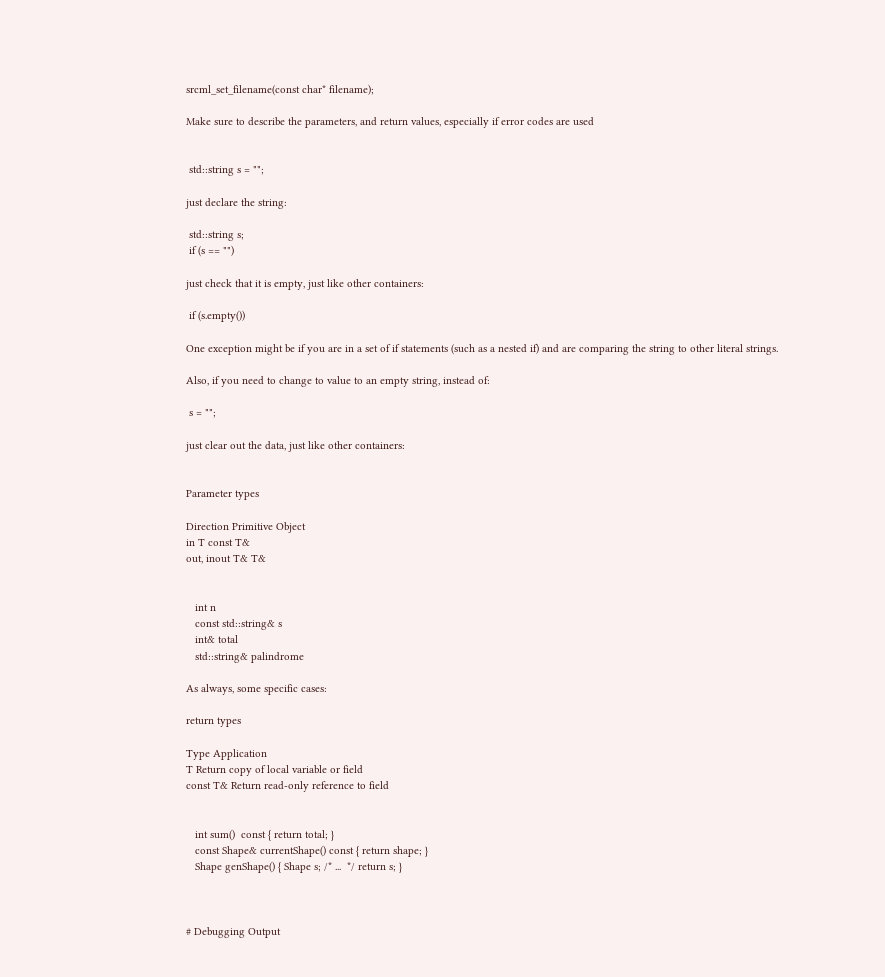srcml_set_filename(const char* filename);

Make sure to describe the parameters, and return values, especially if error codes are used


 std::string s = "";

just declare the string:

 std::string s;
 if (s == "")

just check that it is empty, just like other containers:

 if (s.empty())

One exception might be if you are in a set of if statements (such as a nested if) and are comparing the string to other literal strings.

Also, if you need to change to value to an empty string, instead of:

 s = "";

just clear out the data, just like other containers:


Parameter types

Direction Primitive Object
in T const T&
out, inout T& T&


   int n
   const std::string& s
   int& total
   std::string& palindrome

As always, some specific cases:

return types

Type Application
T Return copy of local variable or field
const T& Return read-only reference to field


   int sum()  const { return total; }
   const Shape& currentShape() const { return shape; }
   Shape genShape() { Shape s; /* ...  */ return s; }



# Debugging Output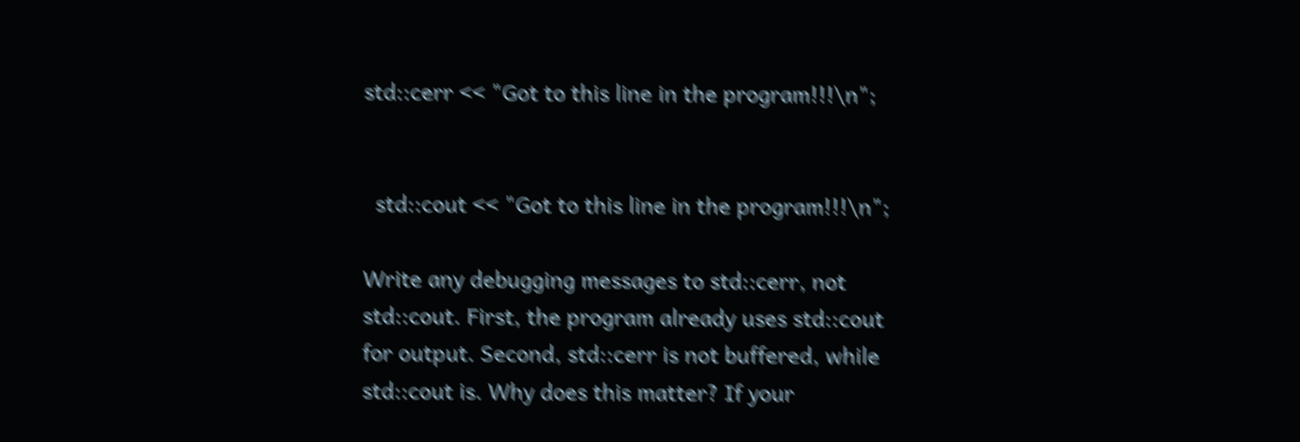std::cerr << "Got to this line in the program!!!\n";


  std::cout << "Got to this line in the program!!!\n";

Write any debugging messages to std::cerr, not std::cout. First, the program already uses std::cout for output. Second, std::cerr is not buffered, while std::cout is. Why does this matter? If your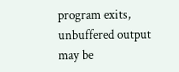program exits, unbuffered output may be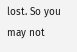lost. So you may not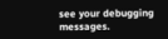see your debugging messages.